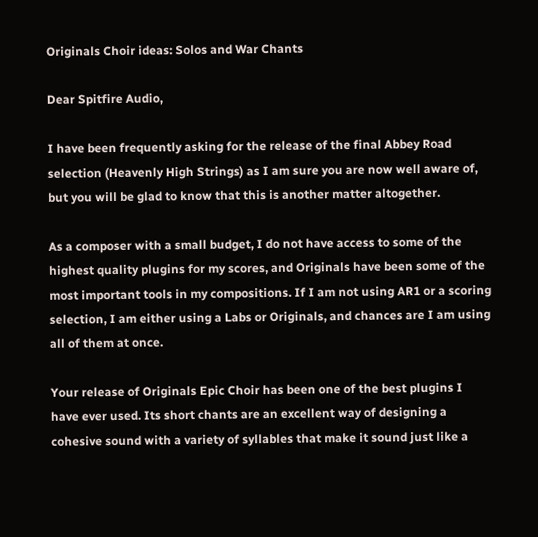Originals Choir ideas: Solos and War Chants

Dear Spitfire Audio,

I have been frequently asking for the release of the final Abbey Road selection (Heavenly High Strings) as I am sure you are now well aware of, but you will be glad to know that this is another matter altogether.

As a composer with a small budget, I do not have access to some of the highest quality plugins for my scores, and Originals have been some of the most important tools in my compositions. If I am not using AR1 or a scoring selection, I am either using a Labs or Originals, and chances are I am using all of them at once.

Your release of Originals Epic Choir has been one of the best plugins I have ever used. Its short chants are an excellent way of designing a cohesive sound with a variety of syllables that make it sound just like a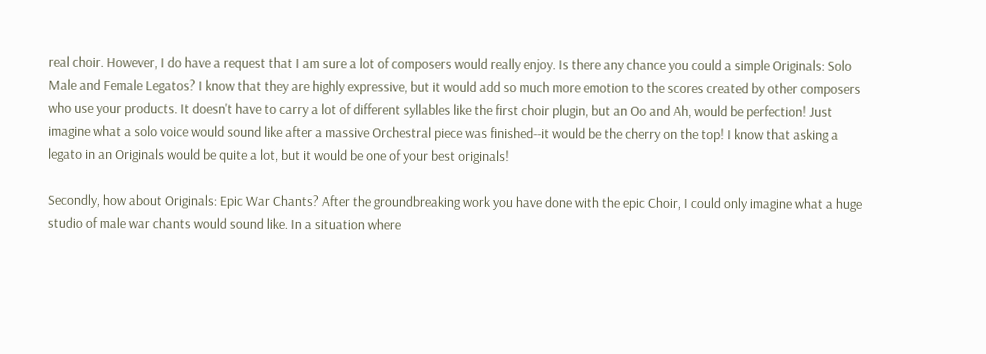real choir. However, I do have a request that I am sure a lot of composers would really enjoy. Is there any chance you could a simple Originals: Solo Male and Female Legatos? I know that they are highly expressive, but it would add so much more emotion to the scores created by other composers who use your products. It doesn't have to carry a lot of different syllables like the first choir plugin, but an Oo and Ah, would be perfection! Just imagine what a solo voice would sound like after a massive Orchestral piece was finished--it would be the cherry on the top! I know that asking a legato in an Originals would be quite a lot, but it would be one of your best originals!

Secondly, how about Originals: Epic War Chants? After the groundbreaking work you have done with the epic Choir, I could only imagine what a huge studio of male war chants would sound like. In a situation where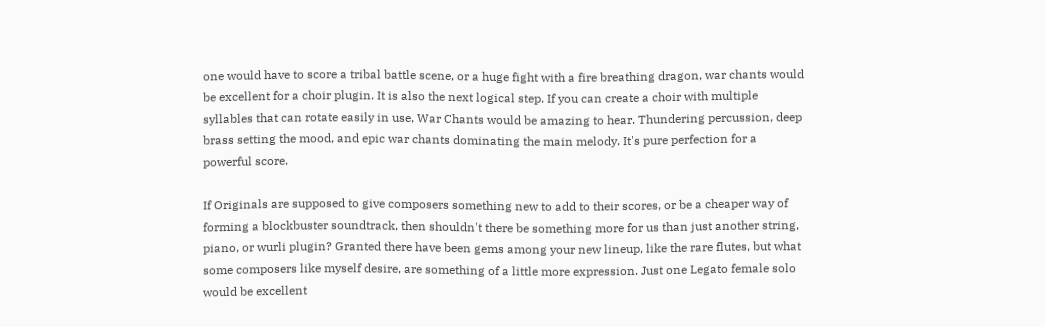one would have to score a tribal battle scene, or a huge fight with a fire breathing dragon, war chants would be excellent for a choir plugin. It is also the next logical step. If you can create a choir with multiple syllables that can rotate easily in use, War Chants would be amazing to hear. Thundering percussion, deep brass setting the mood, and epic war chants dominating the main melody. It's pure perfection for a powerful score.

If Originals are supposed to give composers something new to add to their scores, or be a cheaper way of forming a blockbuster soundtrack, then shouldn't there be something more for us than just another string, piano, or wurli plugin? Granted there have been gems among your new lineup, like the rare flutes, but what some composers like myself desire, are something of a little more expression. Just one Legato female solo would be excellent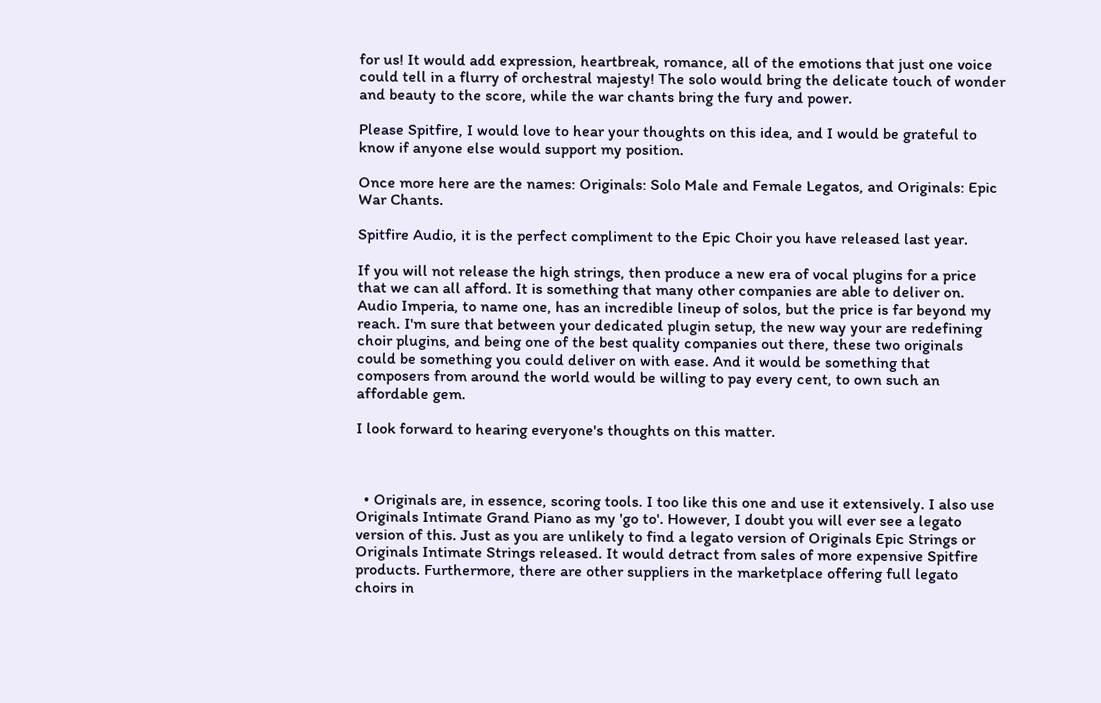for us! It would add expression, heartbreak, romance, all of the emotions that just one voice could tell in a flurry of orchestral majesty! The solo would bring the delicate touch of wonder and beauty to the score, while the war chants bring the fury and power.

Please Spitfire, I would love to hear your thoughts on this idea, and I would be grateful to know if anyone else would support my position.

Once more here are the names: Originals: Solo Male and Female Legatos, and Originals: Epic War Chants.

Spitfire Audio, it is the perfect compliment to the Epic Choir you have released last year.

If you will not release the high strings, then produce a new era of vocal plugins for a price that we can all afford. It is something that many other companies are able to deliver on. Audio Imperia, to name one, has an incredible lineup of solos, but the price is far beyond my reach. I'm sure that between your dedicated plugin setup, the new way your are redefining choir plugins, and being one of the best quality companies out there, these two originals could be something you could deliver on with ease. And it would be something that composers from around the world would be willing to pay every cent, to own such an affordable gem.

I look forward to hearing everyone's thoughts on this matter.



  • Originals are, in essence, scoring tools. I too like this one and use it extensively. I also use Originals Intimate Grand Piano as my 'go to'. However, I doubt you will ever see a legato version of this. Just as you are unlikely to find a legato version of Originals Epic Strings or Originals Intimate Strings released. It would detract from sales of more expensive Spitfire products. Furthermore, there are other suppliers in the marketplace offering full legato choirs in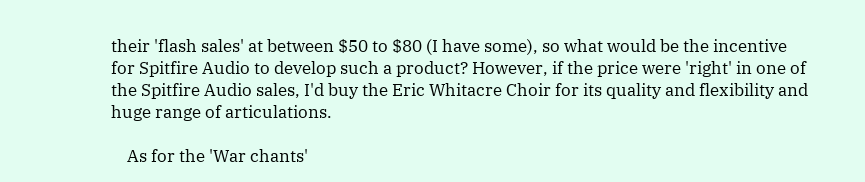their 'flash sales' at between $50 to $80 (I have some), so what would be the incentive for Spitfire Audio to develop such a product? However, if the price were 'right' in one of the Spitfire Audio sales, I'd buy the Eric Whitacre Choir for its quality and flexibility and huge range of articulations.

    As for the 'War chants'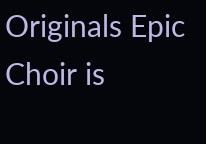Originals Epic Choir is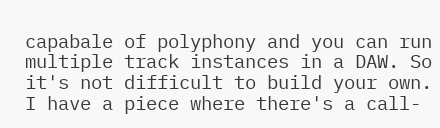capabale of polyphony and you can run multiple track instances in a DAW. So it's not difficult to build your own. I have a piece where there's a call-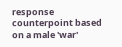response counterpoint based on a male 'war'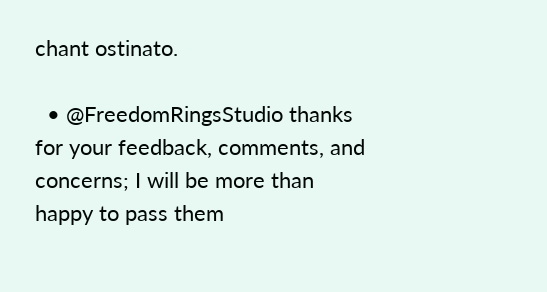chant ostinato.

  • @FreedomRingsStudio thanks for your feedback, comments, and concerns; I will be more than happy to pass them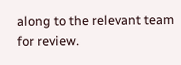along to the relevant team for review.